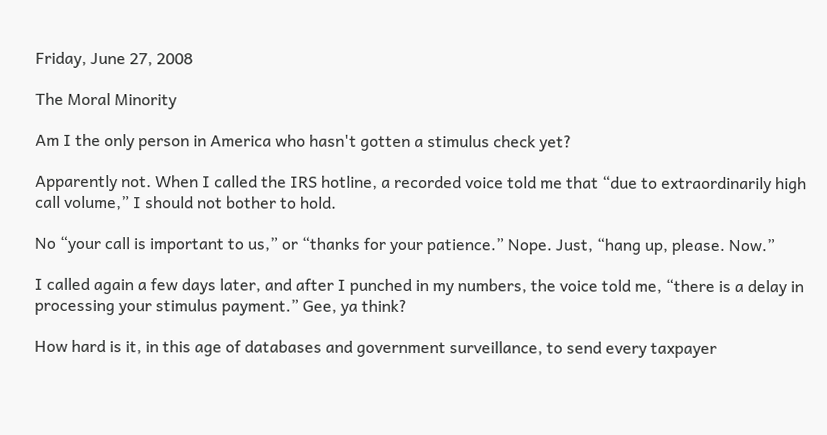Friday, June 27, 2008

The Moral Minority

Am I the only person in America who hasn't gotten a stimulus check yet?

Apparently not. When I called the IRS hotline, a recorded voice told me that “due to extraordinarily high call volume,” I should not bother to hold.

No “your call is important to us,” or “thanks for your patience.” Nope. Just, “hang up, please. Now.”

I called again a few days later, and after I punched in my numbers, the voice told me, “there is a delay in processing your stimulus payment.” Gee, ya think?

How hard is it, in this age of databases and government surveillance, to send every taxpayer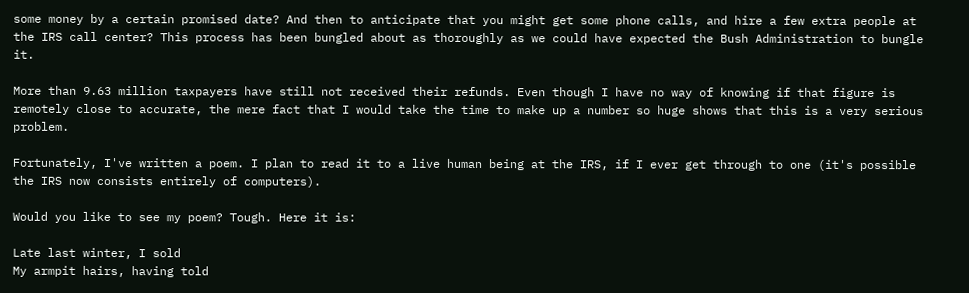some money by a certain promised date? And then to anticipate that you might get some phone calls, and hire a few extra people at the IRS call center? This process has been bungled about as thoroughly as we could have expected the Bush Administration to bungle it.

More than 9.63 million taxpayers have still not received their refunds. Even though I have no way of knowing if that figure is remotely close to accurate, the mere fact that I would take the time to make up a number so huge shows that this is a very serious problem.

Fortunately, I've written a poem. I plan to read it to a live human being at the IRS, if I ever get through to one (it's possible the IRS now consists entirely of computers).

Would you like to see my poem? Tough. Here it is:

Late last winter, I sold
My armpit hairs, having told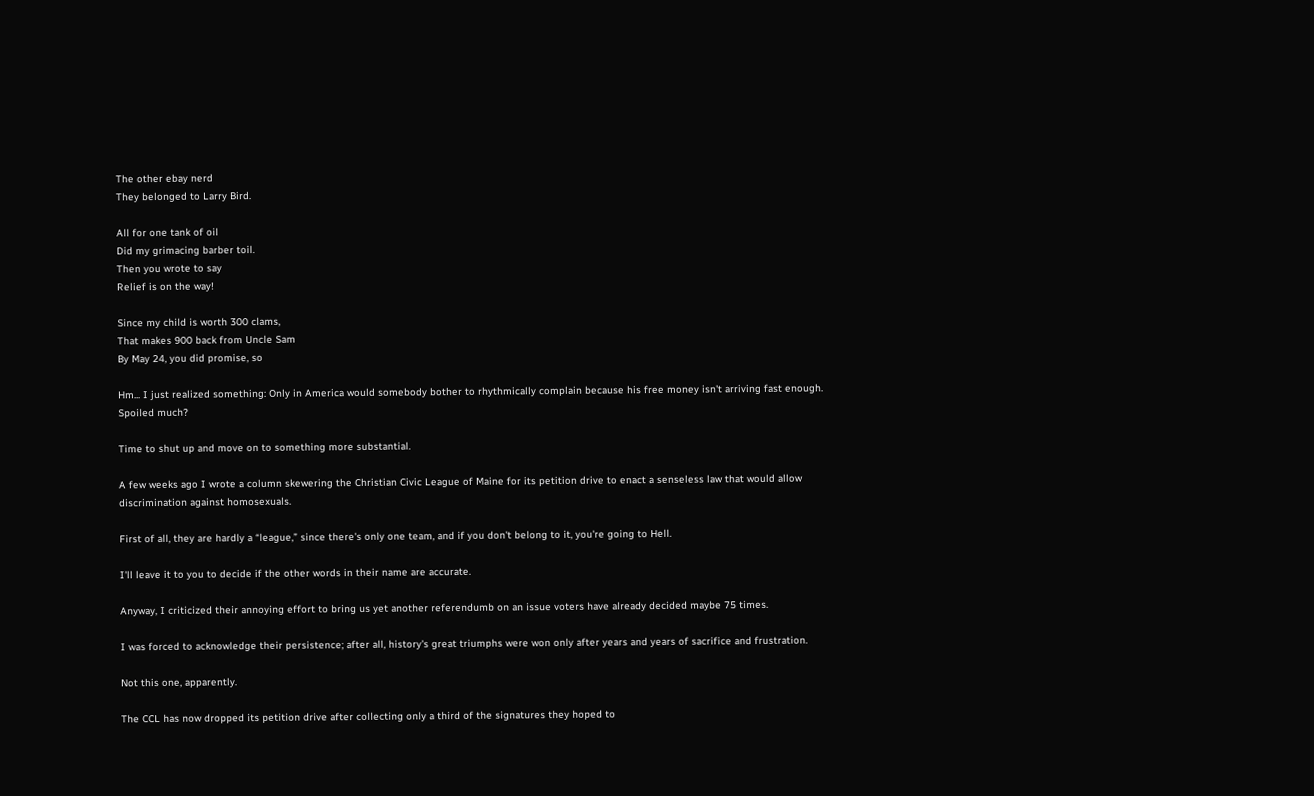The other ebay nerd
They belonged to Larry Bird.

All for one tank of oil
Did my grimacing barber toil.
Then you wrote to say
Relief is on the way!

Since my child is worth 300 clams,
That makes 900 back from Uncle Sam
By May 24, you did promise, so

Hm... I just realized something: Only in America would somebody bother to rhythmically complain because his free money isn't arriving fast enough. Spoiled much?

Time to shut up and move on to something more substantial.

A few weeks ago I wrote a column skewering the Christian Civic League of Maine for its petition drive to enact a senseless law that would allow discrimination against homosexuals.

First of all, they are hardly a “league,” since there's only one team, and if you don't belong to it, you're going to Hell.

I'll leave it to you to decide if the other words in their name are accurate.

Anyway, I criticized their annoying effort to bring us yet another referendumb on an issue voters have already decided maybe 75 times.

I was forced to acknowledge their persistence; after all, history's great triumphs were won only after years and years of sacrifice and frustration.

Not this one, apparently.

The CCL has now dropped its petition drive after collecting only a third of the signatures they hoped to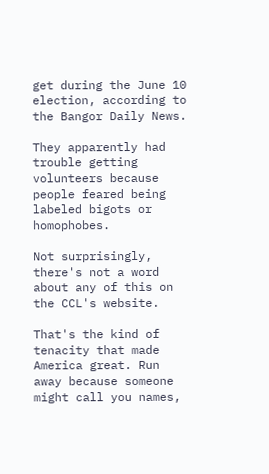get during the June 10 election, according to the Bangor Daily News.

They apparently had trouble getting volunteers because people feared being labeled bigots or homophobes.

Not surprisingly, there's not a word about any of this on the CCL's website.

That's the kind of tenacity that made America great. Run away because someone might call you names,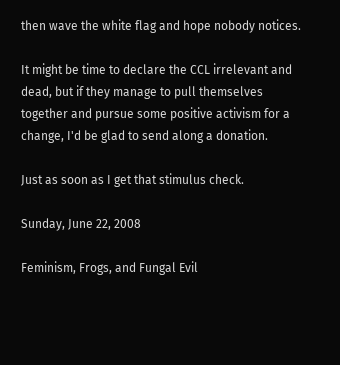then wave the white flag and hope nobody notices.

It might be time to declare the CCL irrelevant and dead, but if they manage to pull themselves together and pursue some positive activism for a change, I'd be glad to send along a donation.

Just as soon as I get that stimulus check.

Sunday, June 22, 2008

Feminism, Frogs, and Fungal Evil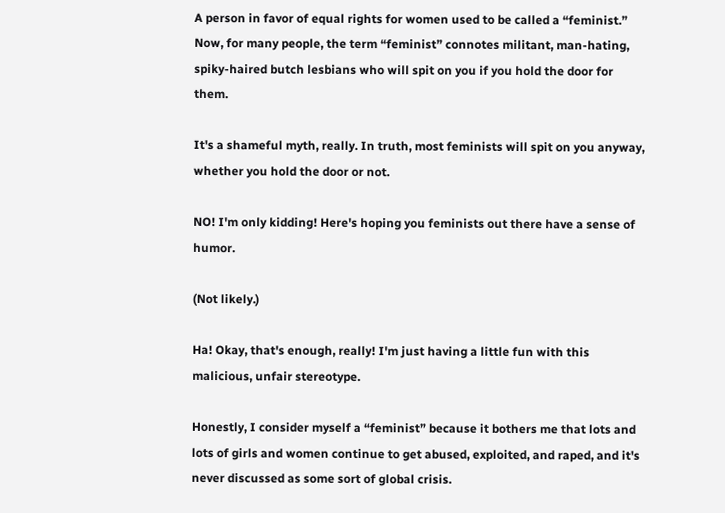A person in favor of equal rights for women used to be called a “feminist.” Now, for many people, the term “feminist” connotes militant, man-hating, spiky-haired butch lesbians who will spit on you if you hold the door for them.

It's a shameful myth, really. In truth, most feminists will spit on you anyway, whether you hold the door or not.

NO! I'm only kidding! Here's hoping you feminists out there have a sense of humor.

(Not likely.)

Ha! Okay, that's enough, really! I'm just having a little fun with this malicious, unfair stereotype.

Honestly, I consider myself a “feminist” because it bothers me that lots and lots of girls and women continue to get abused, exploited, and raped, and it's never discussed as some sort of global crisis.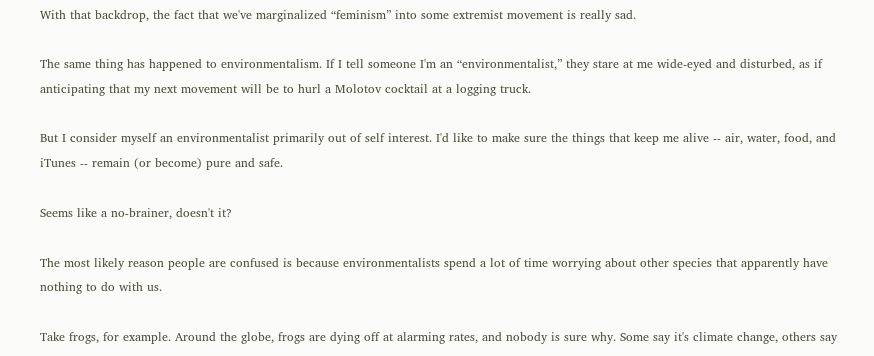With that backdrop, the fact that we've marginalized “feminism” into some extremist movement is really sad.

The same thing has happened to environmentalism. If I tell someone I'm an “environmentalist,” they stare at me wide-eyed and disturbed, as if anticipating that my next movement will be to hurl a Molotov cocktail at a logging truck.

But I consider myself an environmentalist primarily out of self interest. I'd like to make sure the things that keep me alive -- air, water, food, and iTunes -- remain (or become) pure and safe.

Seems like a no-brainer, doesn't it?

The most likely reason people are confused is because environmentalists spend a lot of time worrying about other species that apparently have nothing to do with us.

Take frogs, for example. Around the globe, frogs are dying off at alarming rates, and nobody is sure why. Some say it's climate change, others say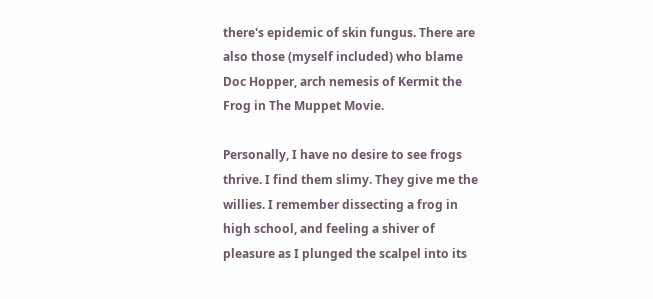there's epidemic of skin fungus. There are also those (myself included) who blame Doc Hopper, arch nemesis of Kermit the Frog in The Muppet Movie.

Personally, I have no desire to see frogs thrive. I find them slimy. They give me the willies. I remember dissecting a frog in high school, and feeling a shiver of pleasure as I plunged the scalpel into its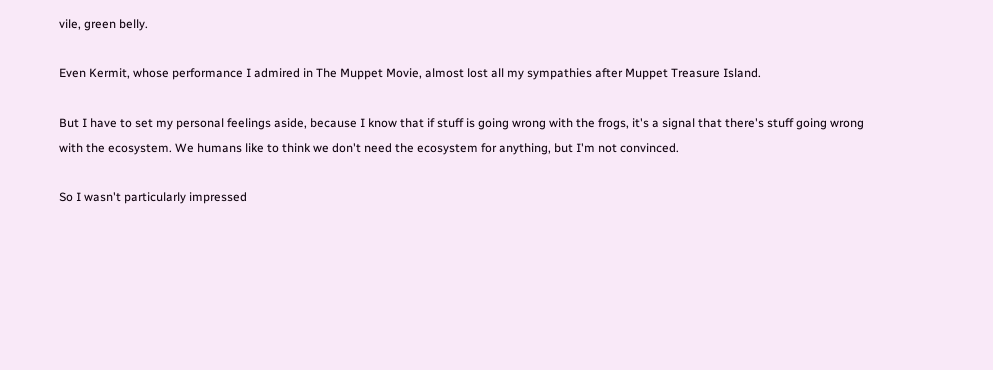vile, green belly.

Even Kermit, whose performance I admired in The Muppet Movie, almost lost all my sympathies after Muppet Treasure Island.

But I have to set my personal feelings aside, because I know that if stuff is going wrong with the frogs, it's a signal that there's stuff going wrong with the ecosystem. We humans like to think we don't need the ecosystem for anything, but I'm not convinced.

So I wasn't particularly impressed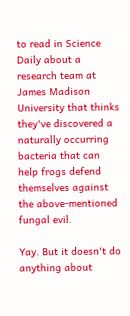to read in Science Daily about a research team at James Madison University that thinks they've discovered a naturally occurring bacteria that can help frogs defend themselves against the above-mentioned fungal evil.

Yay. But it doesn't do anything about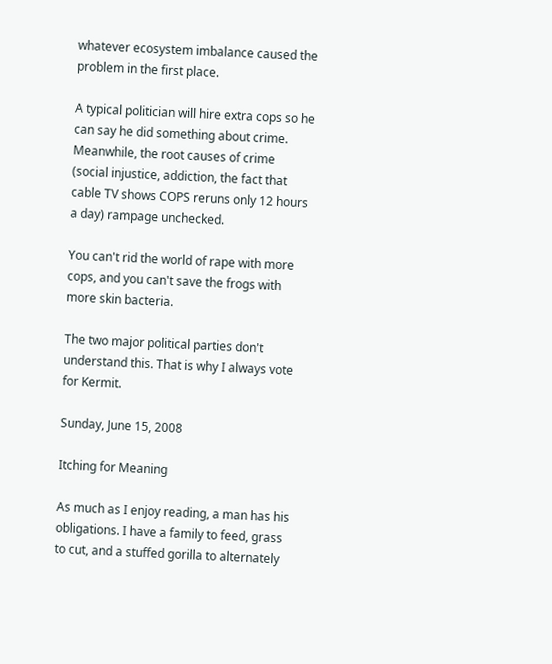whatever ecosystem imbalance caused the problem in the first place.

A typical politician will hire extra cops so he can say he did something about crime. Meanwhile, the root causes of crime (social injustice, addiction, the fact that cable TV shows COPS reruns only 12 hours a day) rampage unchecked.

You can't rid the world of rape with more cops, and you can't save the frogs with more skin bacteria.

The two major political parties don't understand this. That is why I always vote for Kermit.

Sunday, June 15, 2008

Itching for Meaning

As much as I enjoy reading, a man has his obligations. I have a family to feed, grass to cut, and a stuffed gorilla to alternately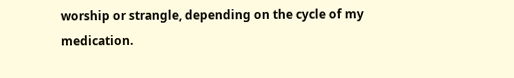worship or strangle, depending on the cycle of my medication.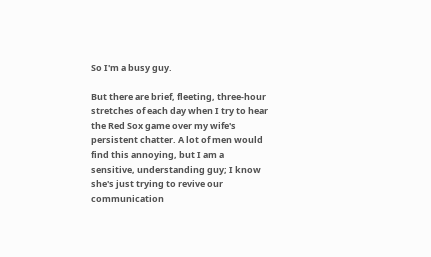So I'm a busy guy.

But there are brief, fleeting, three-hour stretches of each day when I try to hear the Red Sox game over my wife's persistent chatter. A lot of men would find this annoying, but I am a sensitive, understanding guy; I know she's just trying to revive our communication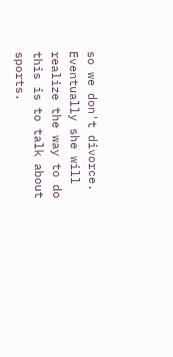so we don't divorce. Eventually she will realize the way to do this is to talk about sports.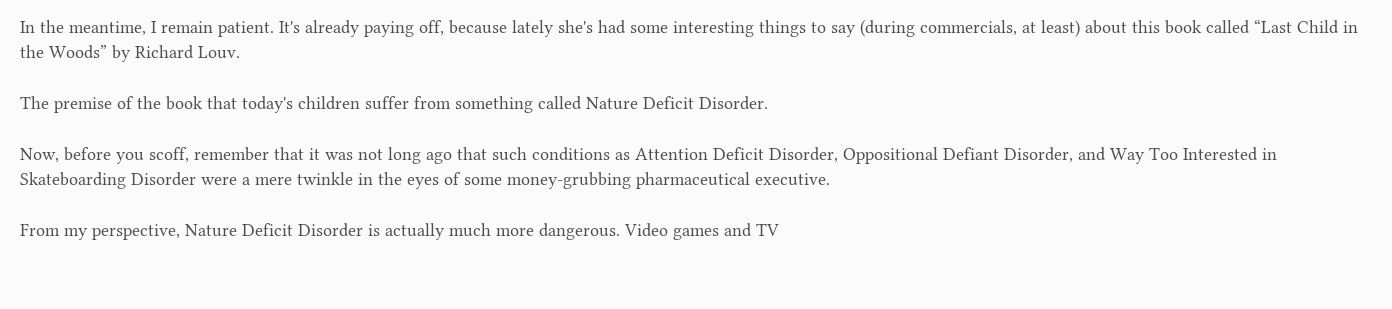In the meantime, I remain patient. It's already paying off, because lately she's had some interesting things to say (during commercials, at least) about this book called “Last Child in the Woods” by Richard Louv.

The premise of the book that today's children suffer from something called Nature Deficit Disorder.

Now, before you scoff, remember that it was not long ago that such conditions as Attention Deficit Disorder, Oppositional Defiant Disorder, and Way Too Interested in Skateboarding Disorder were a mere twinkle in the eyes of some money-grubbing pharmaceutical executive.

From my perspective, Nature Deficit Disorder is actually much more dangerous. Video games and TV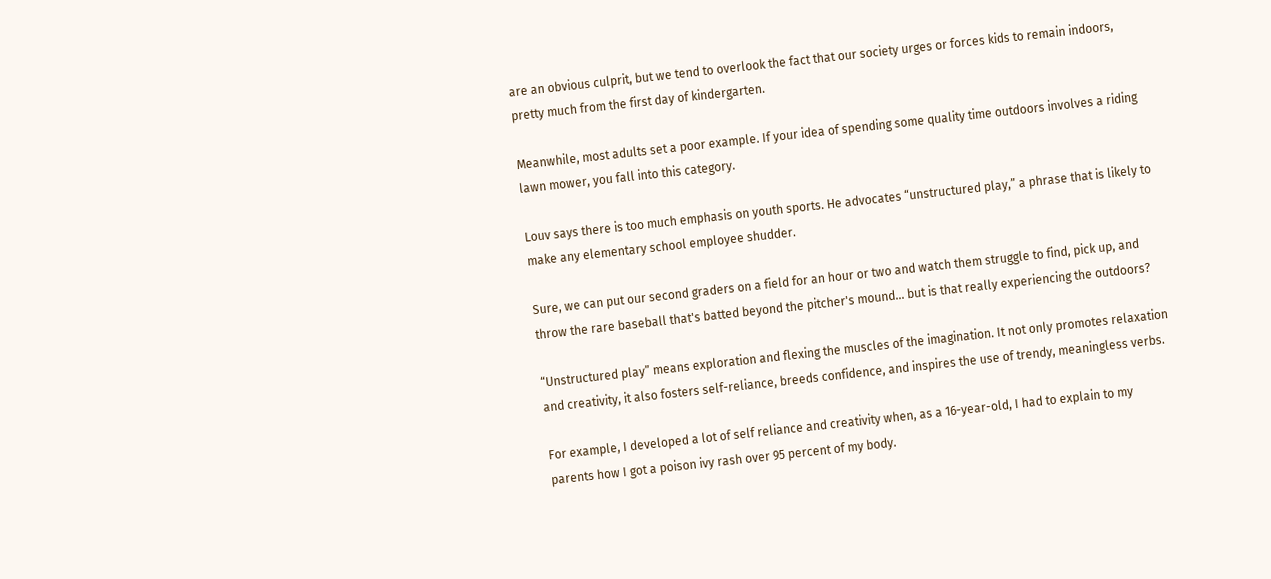are an obvious culprit, but we tend to overlook the fact that our society urges or forces kids to remain indoors, pretty much from the first day of kindergarten.

Meanwhile, most adults set a poor example. If your idea of spending some quality time outdoors involves a riding lawn mower, you fall into this category.

Louv says there is too much emphasis on youth sports. He advocates “unstructured play,” a phrase that is likely to make any elementary school employee shudder.

Sure, we can put our second graders on a field for an hour or two and watch them struggle to find, pick up, and throw the rare baseball that's batted beyond the pitcher's mound... but is that really experiencing the outdoors?

“Unstructured play” means exploration and flexing the muscles of the imagination. It not only promotes relaxation and creativity, it also fosters self-reliance, breeds confidence, and inspires the use of trendy, meaningless verbs.

For example, I developed a lot of self reliance and creativity when, as a 16-year-old, I had to explain to my parents how I got a poison ivy rash over 95 percent of my body.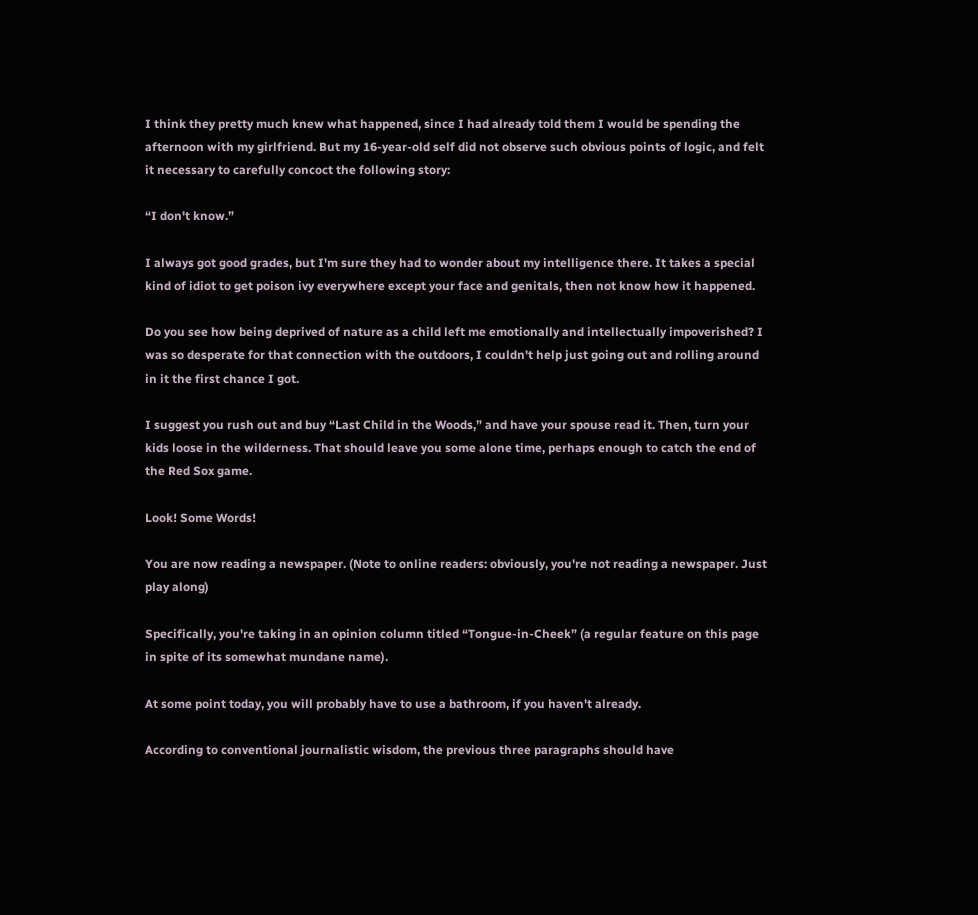I think they pretty much knew what happened, since I had already told them I would be spending the afternoon with my girlfriend. But my 16-year-old self did not observe such obvious points of logic, and felt it necessary to carefully concoct the following story:

“I don't know.”

I always got good grades, but I'm sure they had to wonder about my intelligence there. It takes a special kind of idiot to get poison ivy everywhere except your face and genitals, then not know how it happened.

Do you see how being deprived of nature as a child left me emotionally and intellectually impoverished? I was so desperate for that connection with the outdoors, I couldn't help just going out and rolling around in it the first chance I got.

I suggest you rush out and buy “Last Child in the Woods,” and have your spouse read it. Then, turn your kids loose in the wilderness. That should leave you some alone time, perhaps enough to catch the end of the Red Sox game.

Look! Some Words!

You are now reading a newspaper. (Note to online readers: obviously, you're not reading a newspaper. Just play along)

Specifically, you're taking in an opinion column titled “Tongue-in-Cheek” (a regular feature on this page in spite of its somewhat mundane name).

At some point today, you will probably have to use a bathroom, if you haven't already.

According to conventional journalistic wisdom, the previous three paragraphs should have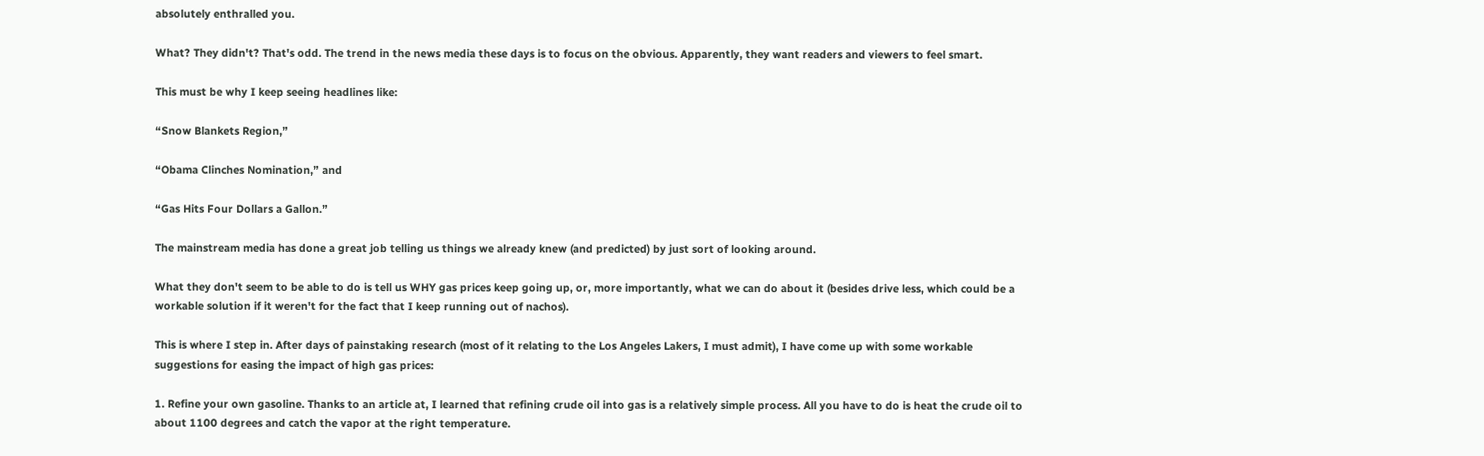absolutely enthralled you.

What? They didn't? That's odd. The trend in the news media these days is to focus on the obvious. Apparently, they want readers and viewers to feel smart.

This must be why I keep seeing headlines like:

“Snow Blankets Region,”

“Obama Clinches Nomination,” and

“Gas Hits Four Dollars a Gallon.”

The mainstream media has done a great job telling us things we already knew (and predicted) by just sort of looking around.

What they don't seem to be able to do is tell us WHY gas prices keep going up, or, more importantly, what we can do about it (besides drive less, which could be a workable solution if it weren't for the fact that I keep running out of nachos).

This is where I step in. After days of painstaking research (most of it relating to the Los Angeles Lakers, I must admit), I have come up with some workable suggestions for easing the impact of high gas prices:

1. Refine your own gasoline. Thanks to an article at, I learned that refining crude oil into gas is a relatively simple process. All you have to do is heat the crude oil to about 1100 degrees and catch the vapor at the right temperature.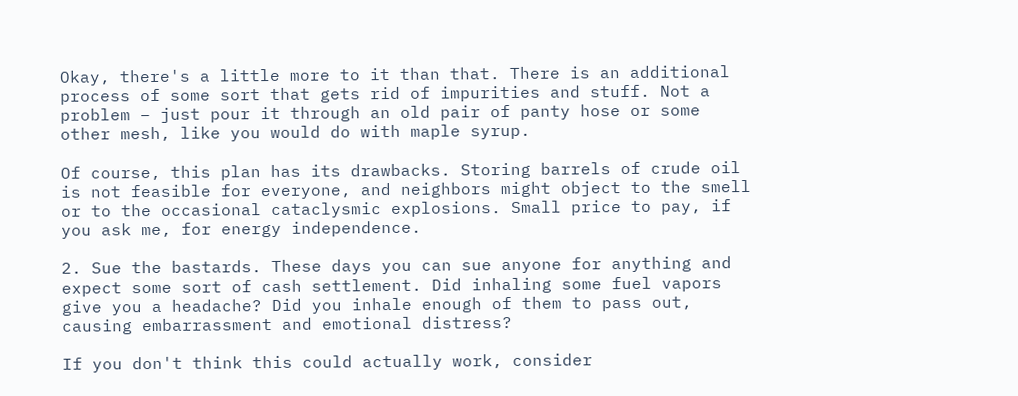Okay, there's a little more to it than that. There is an additional process of some sort that gets rid of impurities and stuff. Not a problem – just pour it through an old pair of panty hose or some other mesh, like you would do with maple syrup.

Of course, this plan has its drawbacks. Storing barrels of crude oil is not feasible for everyone, and neighbors might object to the smell or to the occasional cataclysmic explosions. Small price to pay, if you ask me, for energy independence.

2. Sue the bastards. These days you can sue anyone for anything and expect some sort of cash settlement. Did inhaling some fuel vapors give you a headache? Did you inhale enough of them to pass out, causing embarrassment and emotional distress?

If you don't think this could actually work, consider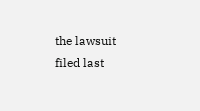the lawsuit filed last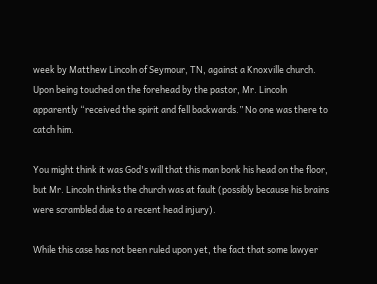week by Matthew Lincoln of Seymour, TN, against a Knoxville church. Upon being touched on the forehead by the pastor, Mr. Lincoln apparently “received the spirit and fell backwards.” No one was there to catch him.

You might think it was God's will that this man bonk his head on the floor, but Mr. Lincoln thinks the church was at fault (possibly because his brains were scrambled due to a recent head injury).

While this case has not been ruled upon yet, the fact that some lawyer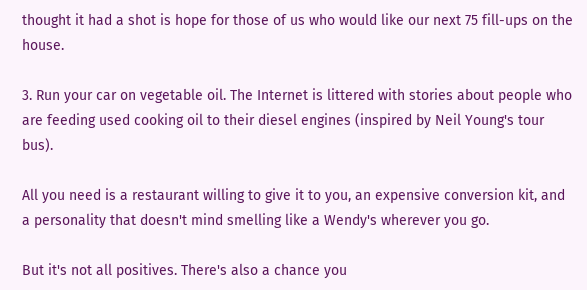thought it had a shot is hope for those of us who would like our next 75 fill-ups on the house.

3. Run your car on vegetable oil. The Internet is littered with stories about people who are feeding used cooking oil to their diesel engines (inspired by Neil Young's tour bus).

All you need is a restaurant willing to give it to you, an expensive conversion kit, and a personality that doesn't mind smelling like a Wendy's wherever you go.

But it's not all positives. There's also a chance you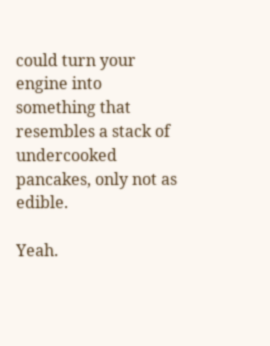could turn your engine into something that resembles a stack of undercooked pancakes, only not as edible.

Yeah.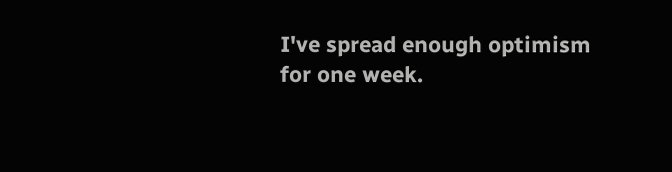I've spread enough optimism for one week.